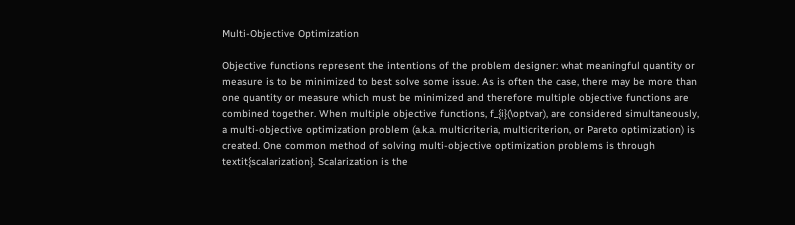Multi-Objective Optimization

Objective functions represent the intentions of the problem designer: what meaningful quantity or measure is to be minimized to best solve some issue. As is often the case, there may be more than one quantity or measure which must be minimized and therefore multiple objective functions are combined together. When multiple objective functions, f_{i}(\optvar), are considered simultaneously, a multi-objective optimization problem (a.k.a. multicriteria, multicriterion, or Pareto optimization) is created. One common method of solving multi-objective optimization problems is through textit{scalarization}. Scalarization is the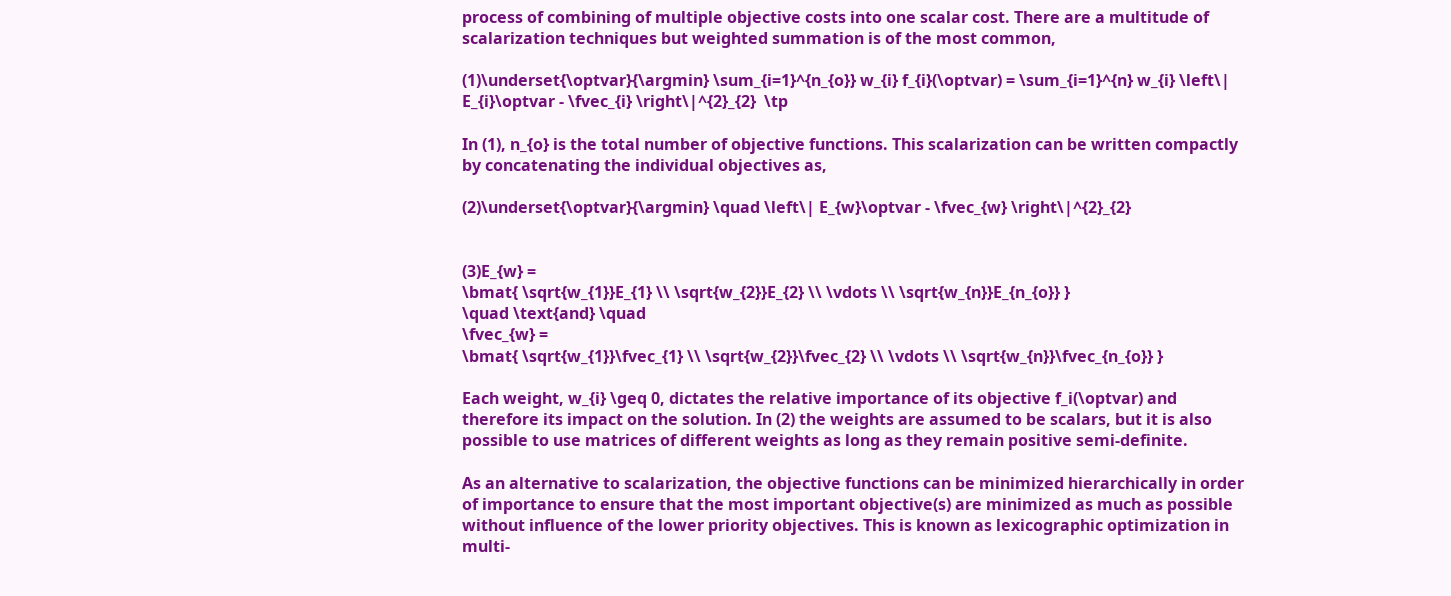process of combining of multiple objective costs into one scalar cost. There are a multitude of scalarization techniques but weighted summation is of the most common,

(1)\underset{\optvar}{\argmin} \sum_{i=1}^{n_{o}} w_{i} f_{i}(\optvar) = \sum_{i=1}^{n} w_{i} \left\| E_{i}\optvar - \fvec_{i} \right\|^{2}_{2}  \tp

In (1), n_{o} is the total number of objective functions. This scalarization can be written compactly by concatenating the individual objectives as,

(2)\underset{\optvar}{\argmin} \quad \left\| E_{w}\optvar - \fvec_{w} \right\|^{2}_{2}


(3)E_{w} =
\bmat{ \sqrt{w_{1}}E_{1} \\ \sqrt{w_{2}}E_{2} \\ \vdots \\ \sqrt{w_{n}}E_{n_{o}} }
\quad \text{and} \quad
\fvec_{w} =
\bmat{ \sqrt{w_{1}}\fvec_{1} \\ \sqrt{w_{2}}\fvec_{2} \\ \vdots \\ \sqrt{w_{n}}\fvec_{n_{o}} }

Each weight, w_{i} \geq 0, dictates the relative importance of its objective f_i(\optvar) and therefore its impact on the solution. In (2) the weights are assumed to be scalars, but it is also possible to use matrices of different weights as long as they remain positive semi-definite.

As an alternative to scalarization, the objective functions can be minimized hierarchically in order of importance to ensure that the most important objective(s) are minimized as much as possible without influence of the lower priority objectives. This is known as lexicographic optimization in multi-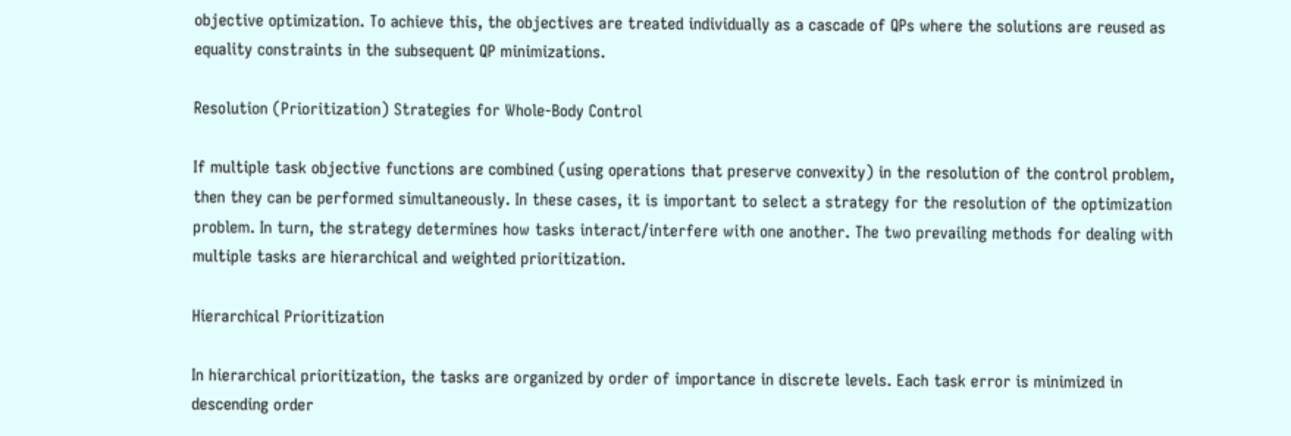objective optimization. To achieve this, the objectives are treated individually as a cascade of QPs where the solutions are reused as equality constraints in the subsequent QP minimizations.

Resolution (Prioritization) Strategies for Whole-Body Control

If multiple task objective functions are combined (using operations that preserve convexity) in the resolution of the control problem, then they can be performed simultaneously. In these cases, it is important to select a strategy for the resolution of the optimization problem. In turn, the strategy determines how tasks interact/interfere with one another. The two prevailing methods for dealing with multiple tasks are hierarchical and weighted prioritization.

Hierarchical Prioritization

In hierarchical prioritization, the tasks are organized by order of importance in discrete levels. Each task error is minimized in descending order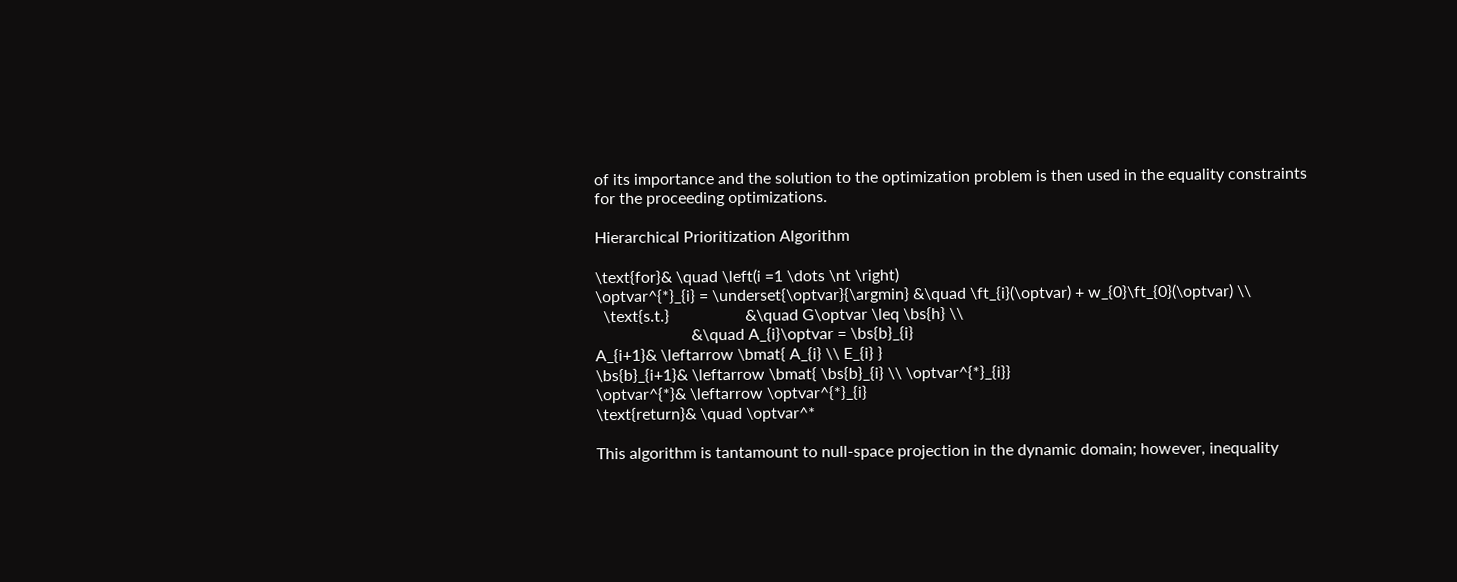of its importance and the solution to the optimization problem is then used in the equality constraints for the proceeding optimizations.

Hierarchical Prioritization Algorithm

\text{for}& \quad \left(i =1 \dots \nt \right)
\optvar^{*}_{i} = \underset{\optvar}{\argmin} &\quad \ft_{i}(\optvar) + w_{0}\ft_{0}(\optvar) \\
  \text{s.t.}                   &\quad G\optvar \leq \bs{h} \\
                        &\quad A_{i}\optvar = \bs{b}_{i}
A_{i+1}& \leftarrow \bmat{ A_{i} \\ E_{i} }
\bs{b}_{i+1}& \leftarrow \bmat{ \bs{b}_{i} \\ \optvar^{*}_{i}}
\optvar^{*}& \leftarrow \optvar^{*}_{i}
\text{return}& \quad \optvar^*

This algorithm is tantamount to null-space projection in the dynamic domain; however, inequality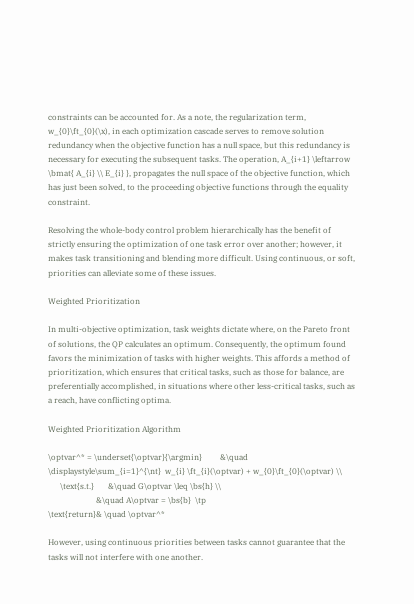constraints can be accounted for. As a note, the regularization term, w_{0}\ft_{0}(\x), in each optimization cascade serves to remove solution redundancy when the objective function has a null space, but this redundancy is necessary for executing the subsequent tasks. The operation, A_{i+1} \leftarrow \bmat{ A_{i} \\ E_{i} }, propagates the null space of the objective function, which has just been solved, to the proceeding objective functions through the equality constraint.

Resolving the whole-body control problem hierarchically has the benefit of strictly ensuring the optimization of one task error over another; however, it makes task transitioning and blending more difficult. Using continuous, or soft, priorities can alleviate some of these issues.

Weighted Prioritization

In multi-objective optimization, task weights dictate where, on the Pareto front of solutions, the QP calculates an optimum. Consequently, the optimum found favors the minimization of tasks with higher weights. This affords a method of prioritization, which ensures that critical tasks, such as those for balance, are preferentially accomplished, in situations where other less-critical tasks, such as a reach, have conflicting optima.

Weighted Prioritization Algorithm

\optvar^* = \underset{\optvar}{\argmin}         &\quad \displaystyle\sum_{i=1}^{\nt}  w_{i} \ft_{i}(\optvar) + w_{0}\ft_{0}(\optvar) \\
      \text{s.t.}       &\quad G\optvar \leq \bs{h} \\
                        &\quad A\optvar = \bs{b}  \tp
\text{return}& \quad \optvar^*

However, using continuous priorities between tasks cannot guarantee that the tasks will not interfere with one another.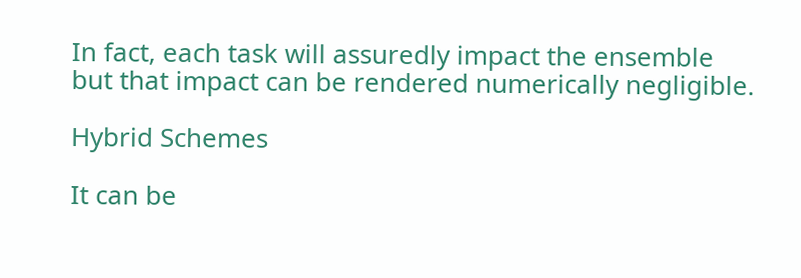In fact, each task will assuredly impact the ensemble but that impact can be rendered numerically negligible.

Hybrid Schemes

It can be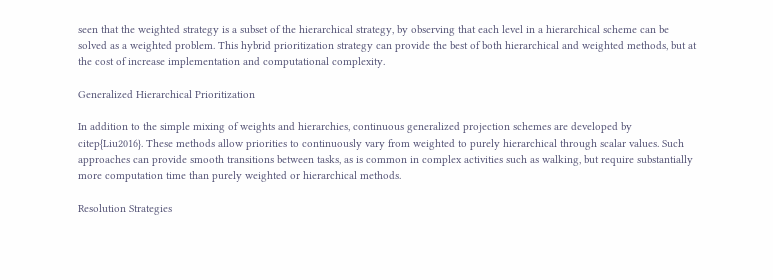seen that the weighted strategy is a subset of the hierarchical strategy, by observing that each level in a hierarchical scheme can be solved as a weighted problem. This hybrid prioritization strategy can provide the best of both hierarchical and weighted methods, but at the cost of increase implementation and computational complexity.

Generalized Hierarchical Prioritization

In addition to the simple mixing of weights and hierarchies, continuous generalized projection schemes are developed by citep{Liu2016}. These methods allow priorities to continuously vary from weighted to purely hierarchical through scalar values. Such approaches can provide smooth transitions between tasks, as is common in complex activities such as walking, but require substantially more computation time than purely weighted or hierarchical methods.

Resolution Strategies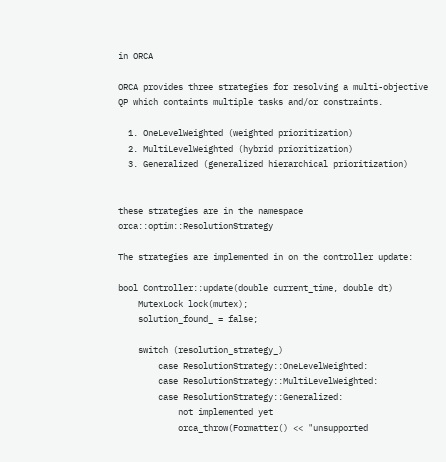in ORCA

ORCA provides three strategies for resolving a multi-objective QP which containts multiple tasks and/or constraints.

  1. OneLevelWeighted (weighted prioritization)
  2. MultiLevelWeighted (hybrid prioritization)
  3. Generalized (generalized hierarchical prioritization)


these strategies are in the namespace orca::optim::ResolutionStrategy

The strategies are implemented in on the controller update:

bool Controller::update(double current_time, double dt)
    MutexLock lock(mutex);
    solution_found_ = false;

    switch (resolution_strategy_)
        case ResolutionStrategy::OneLevelWeighted:
        case ResolutionStrategy::MultiLevelWeighted:
        case ResolutionStrategy::Generalized:
            not implemented yet
            orca_throw(Formatter() << "unsupported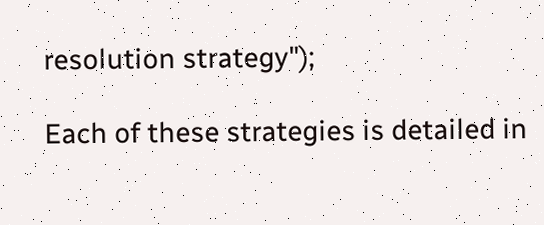resolution strategy");

Each of these strategies is detailed in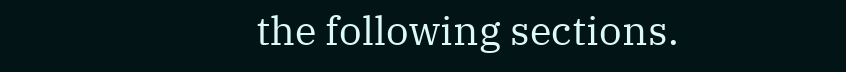the following sections.